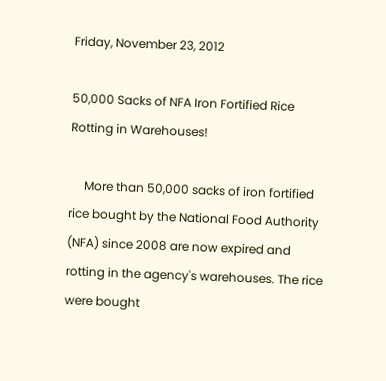Friday, November 23, 2012

50,000 Sacks of NFA Iron Fortified Rice Rotting in Warehouses!

     More than 50,000 sacks of iron fortified rice bought by the National Food Authority (NFA) since 2008 are now expired and rotting in the agency's warehouses. The rice were bought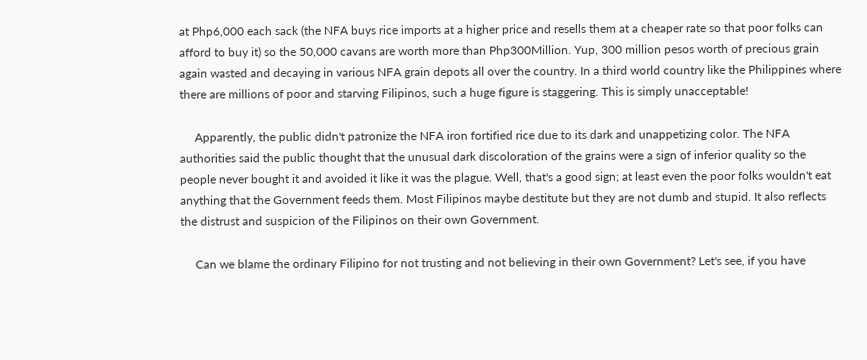at Php6,000 each sack (the NFA buys rice imports at a higher price and resells them at a cheaper rate so that poor folks can afford to buy it) so the 50,000 cavans are worth more than Php300Million. Yup, 300 million pesos worth of precious grain again wasted and decaying in various NFA grain depots all over the country. In a third world country like the Philippines where there are millions of poor and starving Filipinos, such a huge figure is staggering. This is simply unacceptable!

     Apparently, the public didn't patronize the NFA iron fortified rice due to its dark and unappetizing color. The NFA authorities said the public thought that the unusual dark discoloration of the grains were a sign of inferior quality so the people never bought it and avoided it like it was the plague. Well, that's a good sign; at least even the poor folks wouldn't eat anything that the Government feeds them. Most Filipinos maybe destitute but they are not dumb and stupid. It also reflects the distrust and suspicion of the Filipinos on their own Government.

     Can we blame the ordinary Filipino for not trusting and not believing in their own Government? Let's see, if you have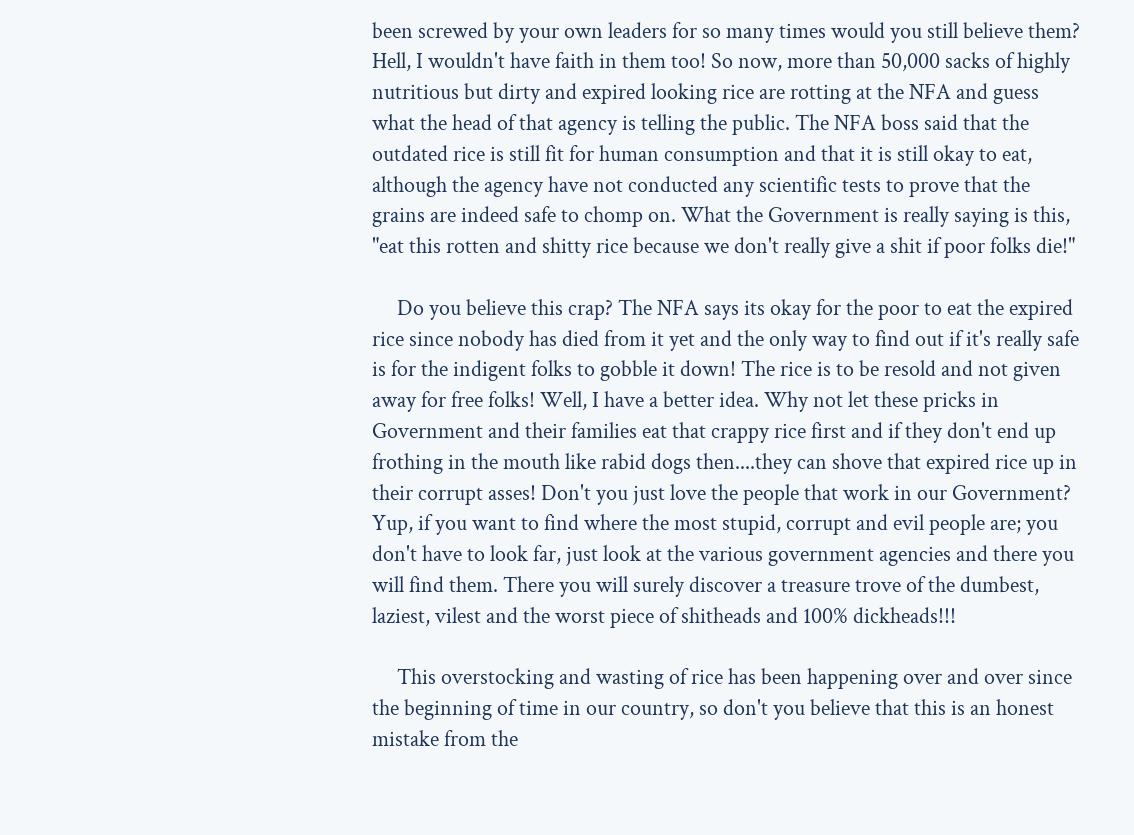been screwed by your own leaders for so many times would you still believe them? Hell, I wouldn't have faith in them too! So now, more than 50,000 sacks of highly nutritious but dirty and expired looking rice are rotting at the NFA and guess what the head of that agency is telling the public. The NFA boss said that the outdated rice is still fit for human consumption and that it is still okay to eat, although the agency have not conducted any scientific tests to prove that the grains are indeed safe to chomp on. What the Government is really saying is this, "eat this rotten and shitty rice because we don't really give a shit if poor folks die!"

     Do you believe this crap? The NFA says its okay for the poor to eat the expired rice since nobody has died from it yet and the only way to find out if it's really safe is for the indigent folks to gobble it down! The rice is to be resold and not given away for free folks! Well, I have a better idea. Why not let these pricks in Government and their families eat that crappy rice first and if they don't end up  frothing in the mouth like rabid dogs then....they can shove that expired rice up in their corrupt asses! Don't you just love the people that work in our Government? Yup, if you want to find where the most stupid, corrupt and evil people are; you don't have to look far, just look at the various government agencies and there you will find them. There you will surely discover a treasure trove of the dumbest, laziest, vilest and the worst piece of shitheads and 100% dickheads!!!

     This overstocking and wasting of rice has been happening over and over since the beginning of time in our country, so don't you believe that this is an honest mistake from the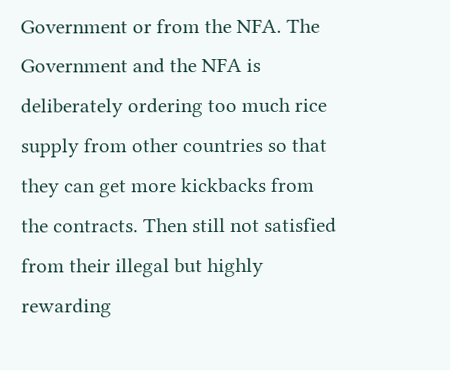Government or from the NFA. The Government and the NFA is deliberately ordering too much rice supply from other countries so that they can get more kickbacks from the contracts. Then still not satisfied from their illegal but highly rewarding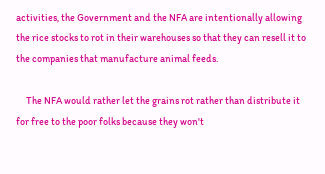activities, the Government and the NFA are intentionally allowing the rice stocks to rot in their warehouses so that they can resell it to the companies that manufacture animal feeds.

     The NFA would rather let the grains rot rather than distribute it for free to the poor folks because they won't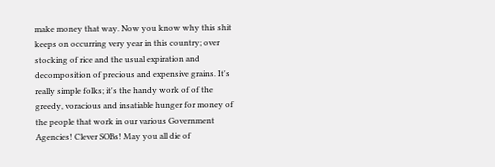make money that way. Now you know why this shit keeps on occurring very year in this country; over stocking of rice and the usual expiration and decomposition of precious and expensive grains. It's really simple folks; it's the handy work of of the greedy, voracious and insatiable hunger for money of the people that work in our various Government Agencies! Clever SOBs! May you all die of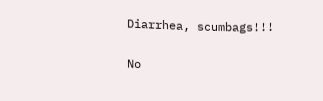Diarrhea, scumbags!!!

No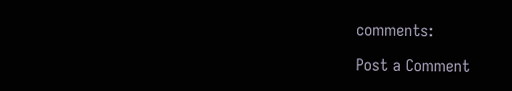comments:

Post a Comment